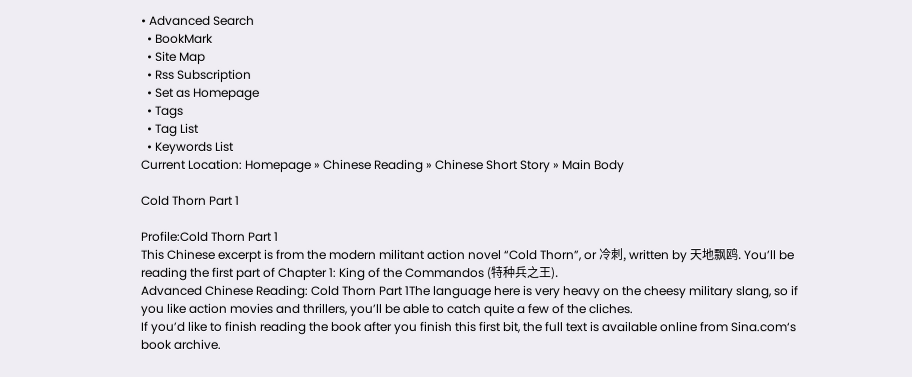• Advanced Search
  • BookMark
  • Site Map
  • Rss Subscription
  • Set as Homepage
  • Tags
  • Tag List
  • Keywords List
Current Location: Homepage » Chinese Reading » Chinese Short Story » Main Body

Cold Thorn Part 1

Profile:Cold Thorn Part 1
This Chinese excerpt is from the modern militant action novel “Cold Thorn”, or 冷刺, written by 天地飘鸥. You’ll be reading the first part of Chapter 1: King of the Commandos (特种兵之王).
Advanced Chinese Reading: Cold Thorn Part 1The language here is very heavy on the cheesy military slang, so if you like action movies and thrillers, you’ll be able to catch quite a few of the cliches.
If you’d like to finish reading the book after you finish this first bit, the full text is available online from Sina.com‘s book archive.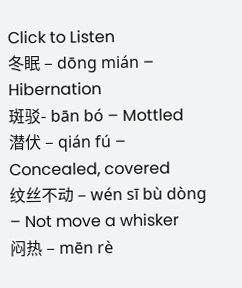Click to Listen
冬眠 – dōng mián – Hibernation
斑驳- bān bó – Mottled
潜伏 – qián fú – Concealed, covered
纹丝不动 – wén sī bù dòng – Not move a whisker
闷热 – mēn rè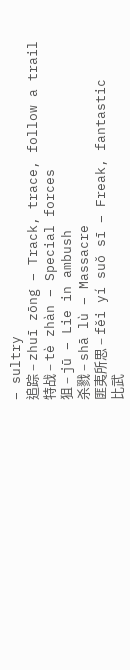– sultry
追踪 – zhuī zōng – Track, trace, follow a trail
特战 – tè zhàn – Special forces
狙 – jū – Lie in ambush
杀戮 – shā lù – Massacre
匪夷所思 – fěi yí suǒ sī – Freak, fantastic
比武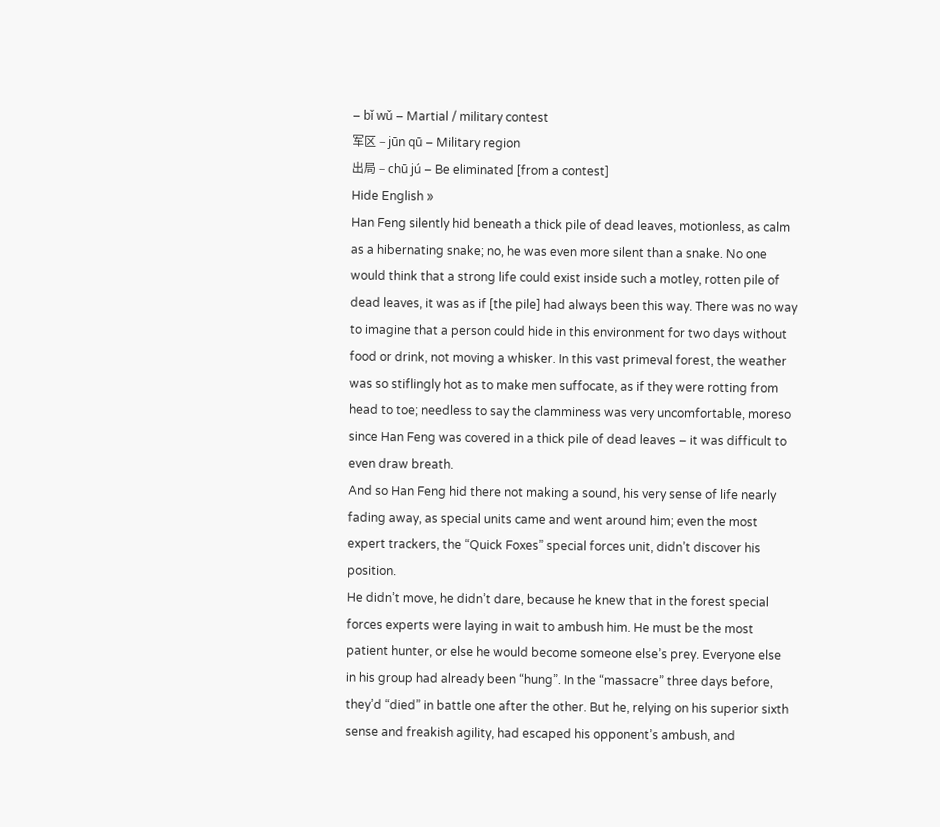– bǐ wǔ – Martial / military contest
军区 – jūn qū – Military region
出局 – chū jú – Be eliminated [from a contest]
Hide English »
Han Feng silently hid beneath a thick pile of dead leaves, motionless, as calm as a hibernating snake; no, he was even more silent than a snake. No one would think that a strong life could exist inside such a motley, rotten pile of dead leaves, it was as if [the pile] had always been this way. There was no way to imagine that a person could hide in this environment for two days without food or drink, not moving a whisker. In this vast primeval forest, the weather was so stiflingly hot as to make men suffocate, as if they were rotting from head to toe; needless to say the clamminess was very uncomfortable, moreso since Han Feng was covered in a thick pile of dead leaves – it was difficult to even draw breath.
And so Han Feng hid there not making a sound, his very sense of life nearly fading away, as special units came and went around him; even the most expert trackers, the “Quick Foxes” special forces unit, didn’t discover his position.
He didn’t move, he didn’t dare, because he knew that in the forest special forces experts were laying in wait to ambush him. He must be the most patient hunter, or else he would become someone else’s prey. Everyone else in his group had already been “hung”. In the “massacre” three days before, they’d “died” in battle one after the other. But he, relying on his superior sixth sense and freakish agility, had escaped his opponent’s ambush, and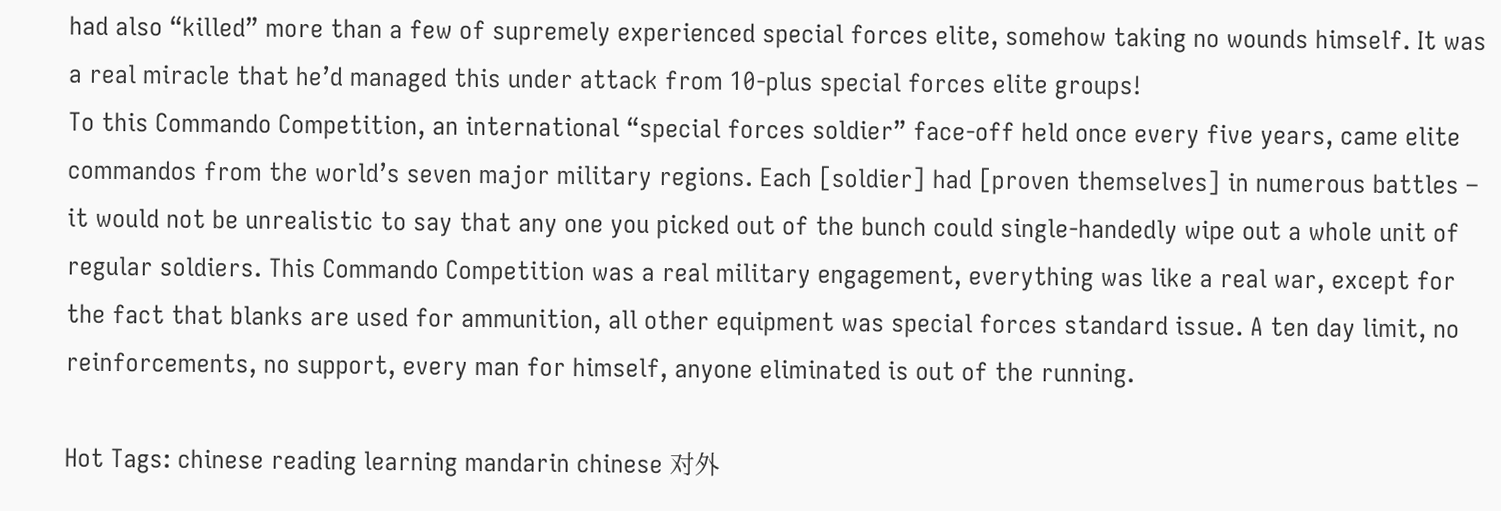had also “killed” more than a few of supremely experienced special forces elite, somehow taking no wounds himself. It was a real miracle that he’d managed this under attack from 10-plus special forces elite groups!
To this Commando Competition, an international “special forces soldier” face-off held once every five years, came elite commandos from the world’s seven major military regions. Each [soldier] had [proven themselves] in numerous battles – it would not be unrealistic to say that any one you picked out of the bunch could single-handedly wipe out a whole unit of regular soldiers. This Commando Competition was a real military engagement, everything was like a real war, except for the fact that blanks are used for ammunition, all other equipment was special forces standard issue. A ten day limit, no reinforcements, no support, every man for himself, anyone eliminated is out of the running.

Hot Tags: chinese reading learning mandarin chinese 对外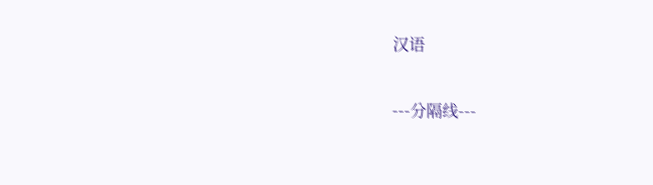汉语

---分隔线---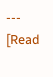---
[Read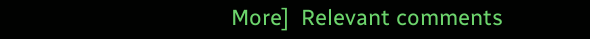More]  Relevant comments